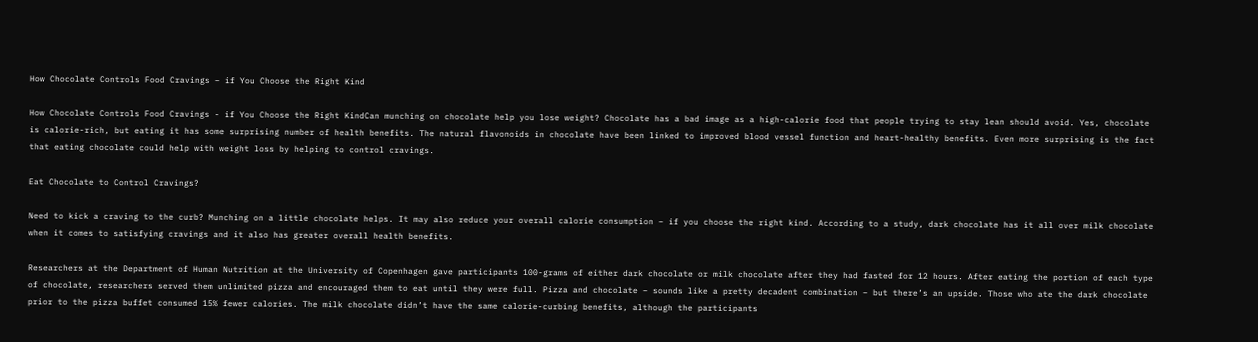How Chocolate Controls Food Cravings – if You Choose the Right Kind

How Chocolate Controls Food Cravings - if You Choose the Right KindCan munching on chocolate help you lose weight? Chocolate has a bad image as a high-calorie food that people trying to stay lean should avoid. Yes, chocolate is calorie-rich, but eating it has some surprising number of health benefits. The natural flavonoids in chocolate have been linked to improved blood vessel function and heart-healthy benefits. Even more surprising is the fact that eating chocolate could help with weight loss by helping to control cravings.

Eat Chocolate to Control Cravings?

Need to kick a craving to the curb? Munching on a little chocolate helps. It may also reduce your overall calorie consumption – if you choose the right kind. According to a study, dark chocolate has it all over milk chocolate when it comes to satisfying cravings and it also has greater overall health benefits.

Researchers at the Department of Human Nutrition at the University of Copenhagen gave participants 100-grams of either dark chocolate or milk chocolate after they had fasted for 12 hours. After eating the portion of each type of chocolate, researchers served them unlimited pizza and encouraged them to eat until they were full. Pizza and chocolate – sounds like a pretty decadent combination – but there’s an upside. Those who ate the dark chocolate prior to the pizza buffet consumed 15% fewer calories. The milk chocolate didn’t have the same calorie-curbing benefits, although the participants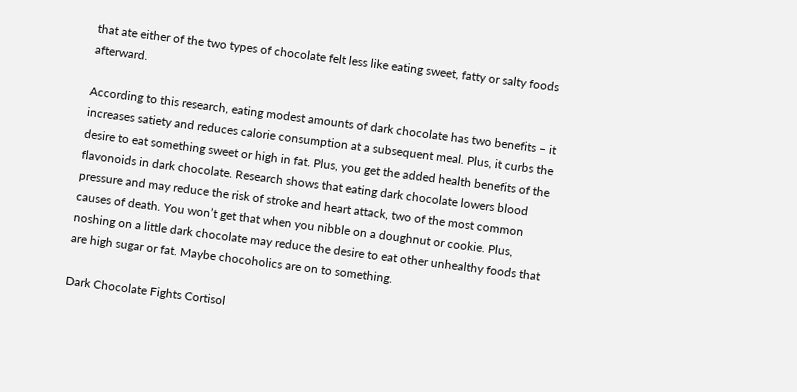that ate either of the two types of chocolate felt less like eating sweet, fatty or salty foods afterward.

According to this research, eating modest amounts of dark chocolate has two benefits – it increases satiety and reduces calorie consumption at a subsequent meal. Plus, it curbs the desire to eat something sweet or high in fat. Plus, you get the added health benefits of the flavonoids in dark chocolate. Research shows that eating dark chocolate lowers blood pressure and may reduce the risk of stroke and heart attack, two of the most common causes of death. You won’t get that when you nibble on a doughnut or cookie. Plus, noshing on a little dark chocolate may reduce the desire to eat other unhealthy foods that are high sugar or fat. Maybe chocoholics are on to something.

Dark Chocolate Fights Cortisol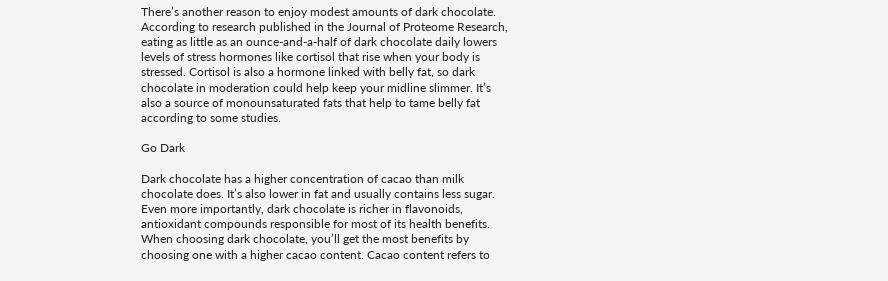There’s another reason to enjoy modest amounts of dark chocolate. According to research published in the Journal of Proteome Research, eating as little as an ounce-and-a-half of dark chocolate daily lowers levels of stress hormones like cortisol that rise when your body is stressed. Cortisol is also a hormone linked with belly fat, so dark chocolate in moderation could help keep your midline slimmer. It’s also a source of monounsaturated fats that help to tame belly fat according to some studies.

Go Dark

Dark chocolate has a higher concentration of cacao than milk chocolate does. It’s also lower in fat and usually contains less sugar. Even more importantly, dark chocolate is richer in flavonoids, antioxidant compounds responsible for most of its health benefits. When choosing dark chocolate, you’ll get the most benefits by choosing one with a higher cacao content. Cacao content refers to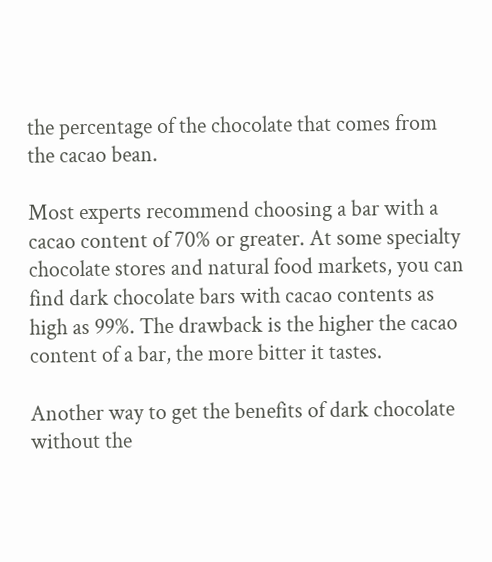the percentage of the chocolate that comes from the cacao bean.

Most experts recommend choosing a bar with a cacao content of 70% or greater. At some specialty chocolate stores and natural food markets, you can find dark chocolate bars with cacao contents as high as 99%. The drawback is the higher the cacao content of a bar, the more bitter it tastes.

Another way to get the benefits of dark chocolate without the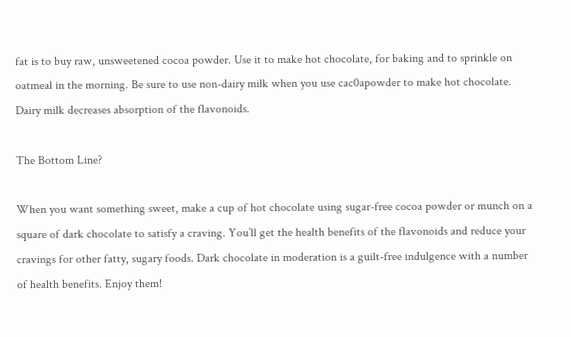fat is to buy raw, unsweetened cocoa powder. Use it to make hot chocolate, for baking and to sprinkle on oatmeal in the morning. Be sure to use non-dairy milk when you use cac0apowder to make hot chocolate. Dairy milk decreases absorption of the flavonoids.

The Bottom Line?

When you want something sweet, make a cup of hot chocolate using sugar-free cocoa powder or munch on a square of dark chocolate to satisfy a craving. You’ll get the health benefits of the flavonoids and reduce your cravings for other fatty, sugary foods. Dark chocolate in moderation is a guilt-free indulgence with a number of health benefits. Enjoy them!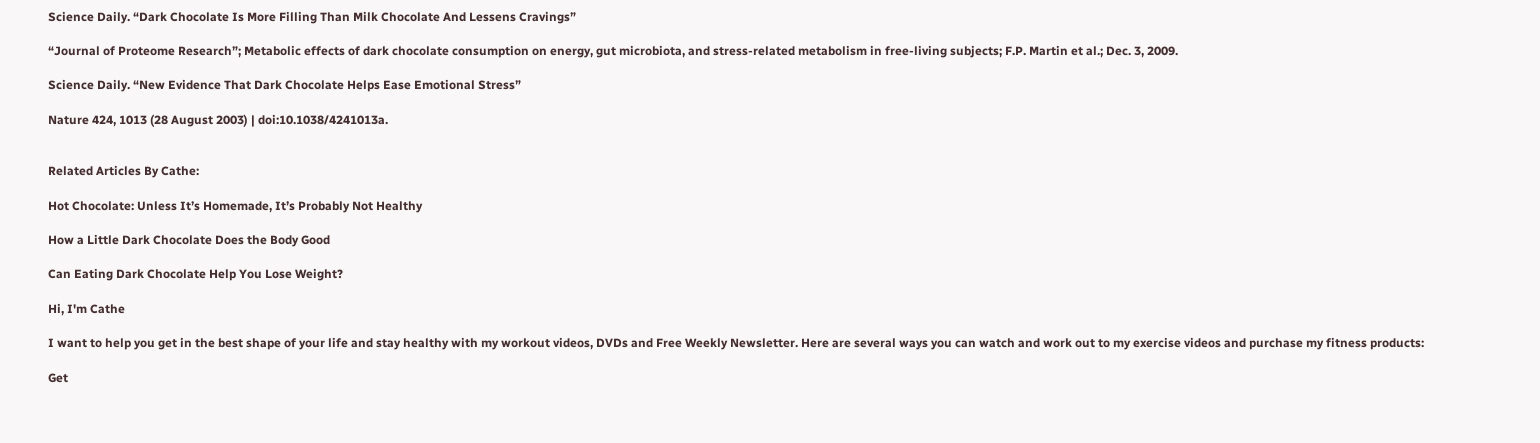Science Daily. “Dark Chocolate Is More Filling Than Milk Chocolate And Lessens Cravings”

“Journal of Proteome Research”; Metabolic effects of dark chocolate consumption on energy, gut microbiota, and stress-related metabolism in free-living subjects; F.P. Martin et al.; Dec. 3, 2009.

Science Daily. “New Evidence That Dark Chocolate Helps Ease Emotional Stress”

Nature 424, 1013 (28 August 2003) | doi:10.1038/4241013a.


Related Articles By Cathe:

Hot Chocolate: Unless It’s Homemade, It’s Probably Not Healthy

How a Little Dark Chocolate Does the Body Good

Can Eating Dark Chocolate Help You Lose Weight?

Hi, I'm Cathe

I want to help you get in the best shape of your life and stay healthy with my workout videos, DVDs and Free Weekly Newsletter. Here are several ways you can watch and work out to my exercise videos and purchase my fitness products:

Get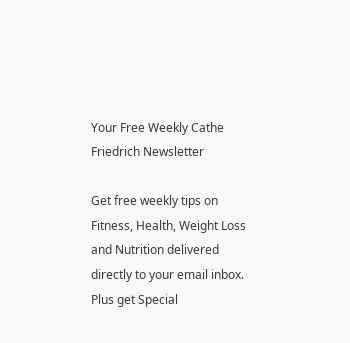Your Free Weekly Cathe Friedrich Newsletter

Get free weekly tips on Fitness, Health, Weight Loss and Nutrition delivered directly to your email inbox. Plus get Special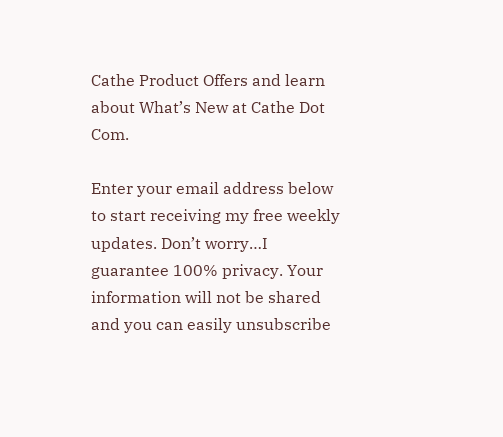Cathe Product Offers and learn about What’s New at Cathe Dot Com.

Enter your email address below to start receiving my free weekly updates. Don’t worry…I guarantee 100% privacy. Your information will not be shared and you can easily unsubscribe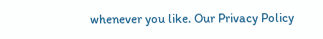whenever you like. Our Privacy Policy